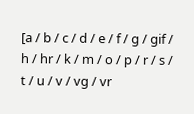[a / b / c / d / e / f / g / gif / h / hr / k / m / o / p / r / s / t / u / v / vg / vr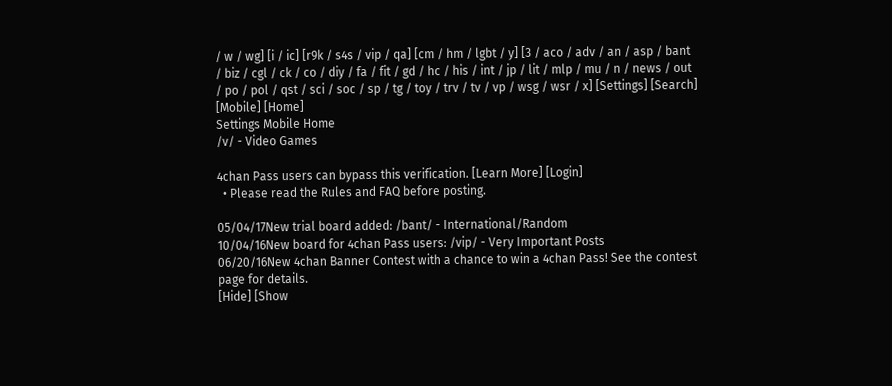/ w / wg] [i / ic] [r9k / s4s / vip / qa] [cm / hm / lgbt / y] [3 / aco / adv / an / asp / bant / biz / cgl / ck / co / diy / fa / fit / gd / hc / his / int / jp / lit / mlp / mu / n / news / out / po / pol / qst / sci / soc / sp / tg / toy / trv / tv / vp / wsg / wsr / x] [Settings] [Search] [Mobile] [Home]
Settings Mobile Home
/v/ - Video Games

4chan Pass users can bypass this verification. [Learn More] [Login]
  • Please read the Rules and FAQ before posting.

05/04/17New trial board added: /bant/ - International/Random
10/04/16New board for 4chan Pass users: /vip/ - Very Important Posts
06/20/16New 4chan Banner Contest with a chance to win a 4chan Pass! See the contest page for details.
[Hide] [Show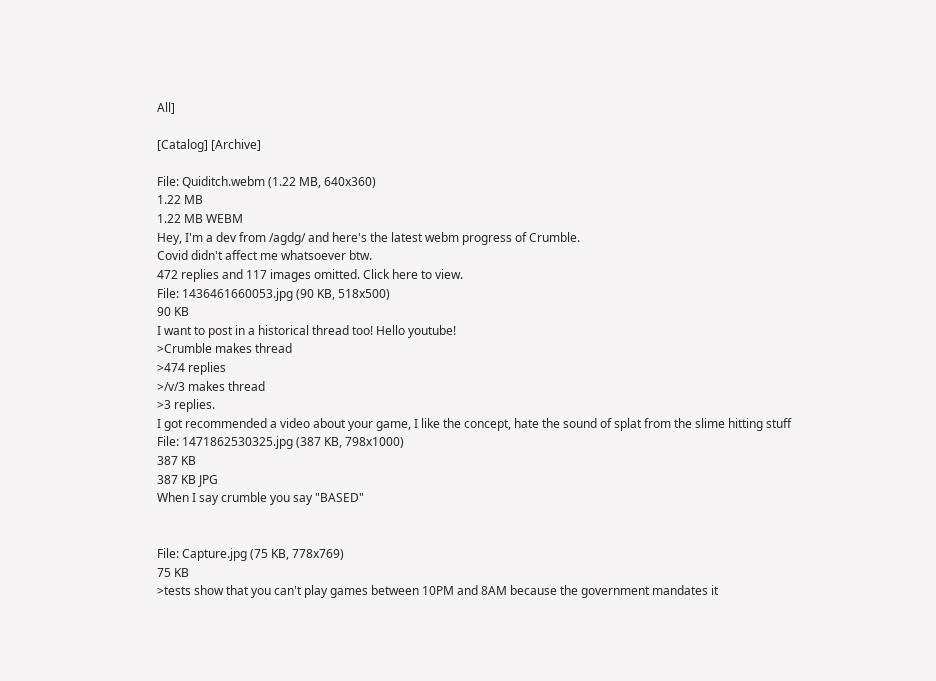All]

[Catalog] [Archive]

File: Quiditch.webm (1.22 MB, 640x360)
1.22 MB
1.22 MB WEBM
Hey, I'm a dev from /agdg/ and here's the latest webm progress of Crumble.
Covid didn't affect me whatsoever btw.
472 replies and 117 images omitted. Click here to view.
File: 1436461660053.jpg (90 KB, 518x500)
90 KB
I want to post in a historical thread too! Hello youtube!
>Crumble makes thread
>474 replies
>/v/3 makes thread
>3 replies.
I got recommended a video about your game, I like the concept, hate the sound of splat from the slime hitting stuff
File: 1471862530325.jpg (387 KB, 798x1000)
387 KB
387 KB JPG
When I say crumble you say "BASED"


File: Capture.jpg (75 KB, 778x769)
75 KB
>tests show that you can't play games between 10PM and 8AM because the government mandates it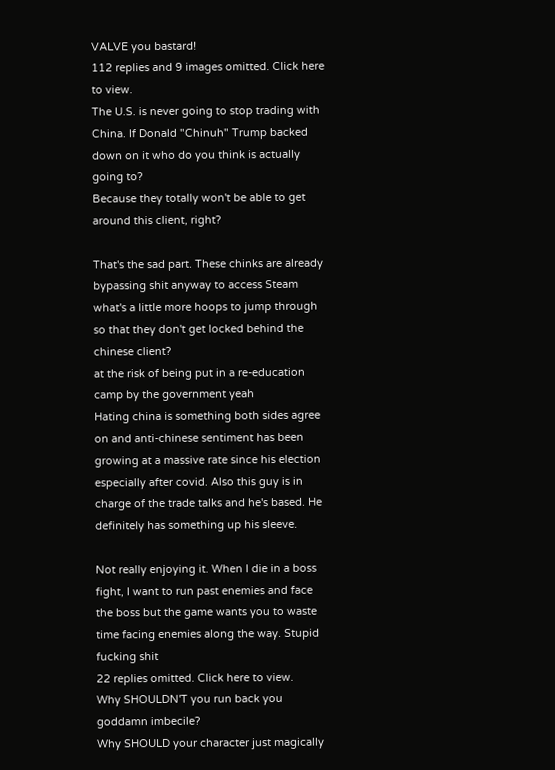VALVE you bastard!
112 replies and 9 images omitted. Click here to view.
The U.S. is never going to stop trading with China. If Donald "Chinuh" Trump backed down on it who do you think is actually going to?
Because they totally won't be able to get around this client, right?

That's the sad part. These chinks are already bypassing shit anyway to access Steam what's a little more hoops to jump through so that they don't get locked behind the chinese client?
at the risk of being put in a re-education camp by the government yeah
Hating china is something both sides agree on and anti-chinese sentiment has been growing at a massive rate since his election especially after covid. Also this guy is in charge of the trade talks and he's based. He definitely has something up his sleeve.

Not really enjoying it. When I die in a boss fight, I want to run past enemies and face the boss but the game wants you to waste time facing enemies along the way. Stupid fucking shit
22 replies omitted. Click here to view.
Why SHOULDN'T you run back you goddamn imbecile?
Why SHOULD your character just magically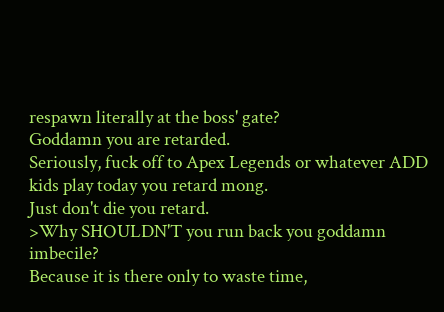respawn literally at the boss' gate?
Goddamn you are retarded.
Seriously, fuck off to Apex Legends or whatever ADD kids play today you retard mong.
Just don't die you retard.
>Why SHOULDN'T you run back you goddamn imbecile?
Because it is there only to waste time,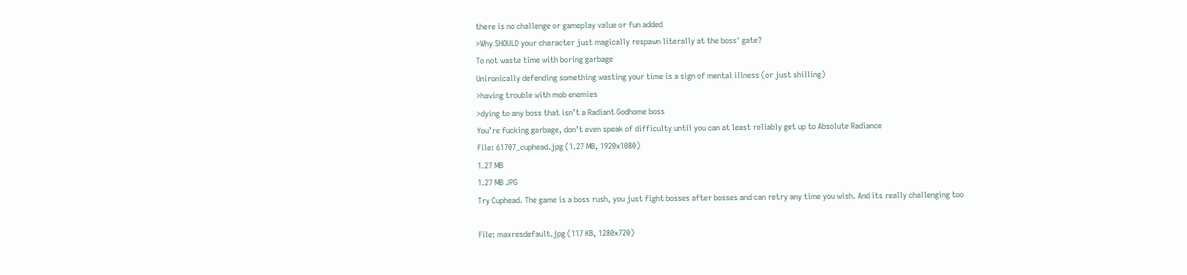there is no challenge or gameplay value or fun added
>Why SHOULD your character just magically respawn literally at the boss' gate?
To not waste time with boring garbage
Unironically defending something wasting your time is a sign of mental illness (or just shilling)
>having trouble with mob enemies
>dying to any boss that isn’t a Radiant Godhome boss
You’re fucking garbage, don’t even speak of difficulty until you can at least reliably get up to Absolute Radiance
File: 61707_cuphead.jpg (1.27 MB, 1920x1080)
1.27 MB
1.27 MB JPG
Try Cuphead. The game is a boss rush, you just fight bosses after bosses and can retry any time you wish. And its really challenging too

File: maxresdefault.jpg (117 KB, 1280x720)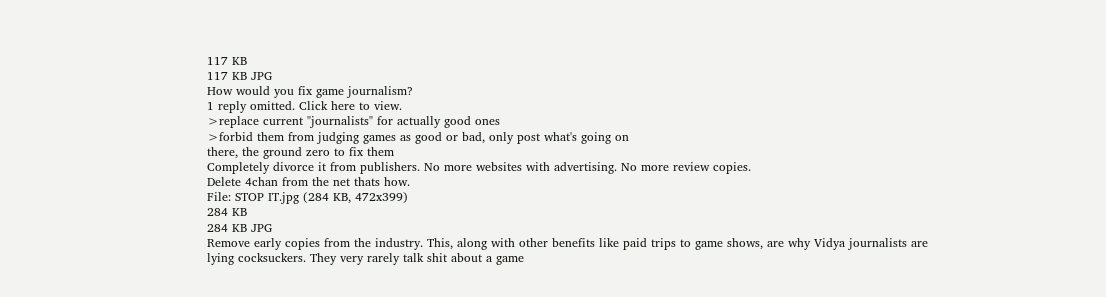117 KB
117 KB JPG
How would you fix game journalism?
1 reply omitted. Click here to view.
>replace current "journalists" for actually good ones
>forbid them from judging games as good or bad, only post what's going on
there, the ground zero to fix them
Completely divorce it from publishers. No more websites with advertising. No more review copies.
Delete 4chan from the net thats how.
File: STOP IT.jpg (284 KB, 472x399)
284 KB
284 KB JPG
Remove early copies from the industry. This, along with other benefits like paid trips to game shows, are why Vidya journalists are lying cocksuckers. They very rarely talk shit about a game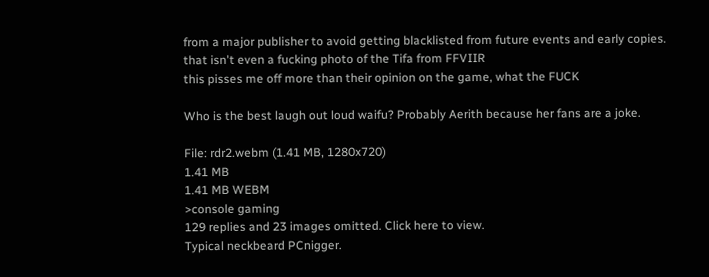from a major publisher to avoid getting blacklisted from future events and early copies.
that isn't even a fucking photo of the Tifa from FFVIIR
this pisses me off more than their opinion on the game, what the FUCK

Who is the best laugh out loud waifu? Probably Aerith because her fans are a joke.

File: rdr2.webm (1.41 MB, 1280x720)
1.41 MB
1.41 MB WEBM
>console gaming
129 replies and 23 images omitted. Click here to view.
Typical neckbeard PCnigger.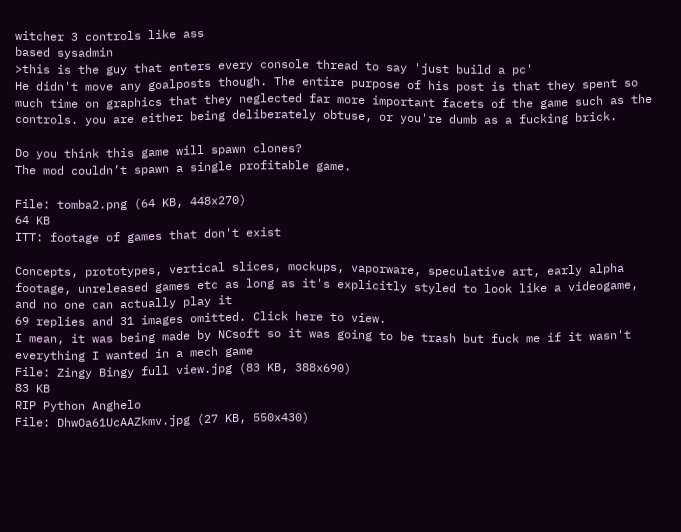witcher 3 controls like ass
based sysadmin
>this is the guy that enters every console thread to say 'just build a pc'
He didn't move any goalposts though. The entire purpose of his post is that they spent so much time on graphics that they neglected far more important facets of the game such as the controls. you are either being deliberately obtuse, or you're dumb as a fucking brick.

Do you think this game will spawn clones?
The mod couldn’t spawn a single profitable game.

File: tomba2.png (64 KB, 448x270)
64 KB
ITT: footage of games that don't exist

Concepts, prototypes, vertical slices, mockups, vaporware, speculative art, early alpha footage, unreleased games etc as long as it's explicitly styled to look like a videogame, and no one can actually play it
69 replies and 31 images omitted. Click here to view.
I mean, it was being made by NCsoft so it was going to be trash but fuck me if it wasn't everything I wanted in a mech game
File: Zingy Bingy full view.jpg (83 KB, 388x690)
83 KB
RIP Python Anghelo
File: DhwOa61UcAAZkmv.jpg (27 KB, 550x430)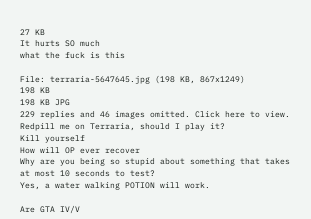27 KB
It hurts SO much
what the fuck is this

File: terraria-5647645.jpg (198 KB, 867x1249)
198 KB
198 KB JPG
229 replies and 46 images omitted. Click here to view.
Redpill me on Terraria, should I play it?
Kill yourself
How will OP ever recover
Why are you being so stupid about something that takes at most 10 seconds to test?
Yes, a water walking POTION will work.

Are GTA IV/V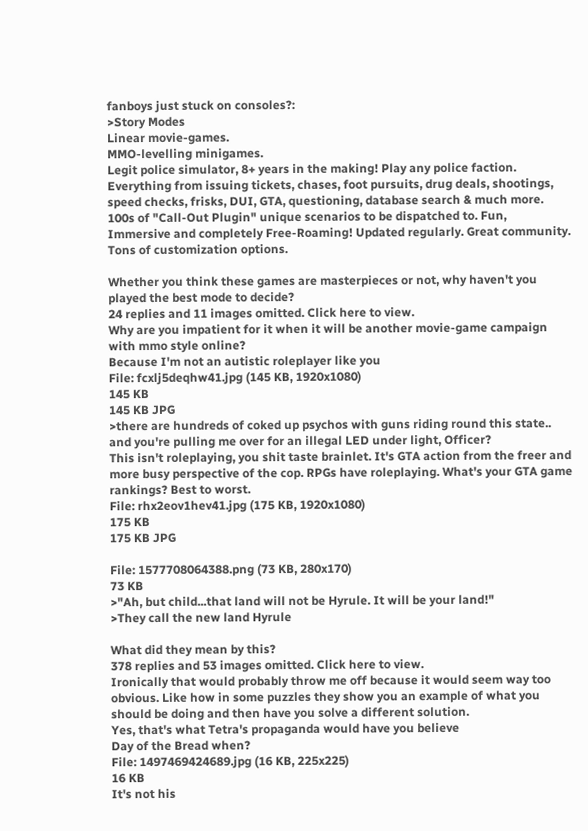fanboys just stuck on consoles?:
>Story Modes
Linear movie-games.
MMO-levelling minigames.
Legit police simulator, 8+ years in the making! Play any police faction. Everything from issuing tickets, chases, foot pursuits, drug deals, shootings, speed checks, frisks, DUI, GTA, questioning, database search & much more. 100s of "Call-Out Plugin" unique scenarios to be dispatched to. Fun, Immersive and completely Free-Roaming! Updated regularly. Great community. Tons of customization options.

Whether you think these games are masterpieces or not, why haven't you played the best mode to decide?
24 replies and 11 images omitted. Click here to view.
Why are you impatient for it when it will be another movie-game campaign with mmo style online?
Because I'm not an autistic roleplayer like you
File: fcxlj5deqhw41.jpg (145 KB, 1920x1080)
145 KB
145 KB JPG
>there are hundreds of coked up psychos with guns riding round this state.. and you're pulling me over for an illegal LED under light, Officer?
This isn't roleplaying, you shit taste brainlet. It's GTA action from the freer and more busy perspective of the cop. RPGs have roleplaying. What's your GTA game rankings? Best to worst.
File: rhx2eov1hev41.jpg (175 KB, 1920x1080)
175 KB
175 KB JPG

File: 1577708064388.png (73 KB, 280x170)
73 KB
>"Ah, but child...that land will not be Hyrule. It will be your land!"
>They call the new land Hyrule

What did they mean by this?
378 replies and 53 images omitted. Click here to view.
Ironically that would probably throw me off because it would seem way too obvious. Like how in some puzzles they show you an example of what you should be doing and then have you solve a different solution.
Yes, that's what Tetra's propaganda would have you believe
Day of the Bread when?
File: 1497469424689.jpg (16 KB, 225x225)
16 KB
It's not his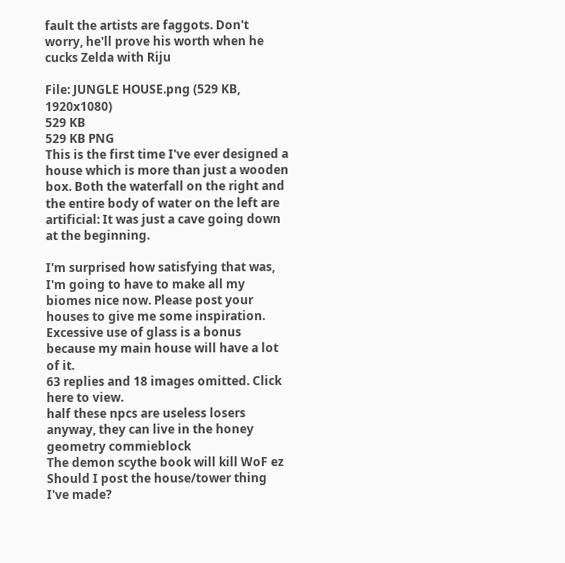fault the artists are faggots. Don't worry, he'll prove his worth when he cucks Zelda with Riju

File: JUNGLE HOUSE.png (529 KB, 1920x1080)
529 KB
529 KB PNG
This is the first time I've ever designed a house which is more than just a wooden box. Both the waterfall on the right and the entire body of water on the left are artificial: It was just a cave going down at the beginning.

I'm surprised how satisfying that was, I'm going to have to make all my biomes nice now. Please post your houses to give me some inspiration. Excessive use of glass is a bonus because my main house will have a lot of it.
63 replies and 18 images omitted. Click here to view.
half these npcs are useless losers anyway, they can live in the honey geometry commieblock
The demon scythe book will kill WoF ez
Should I post the house/tower thing I've made?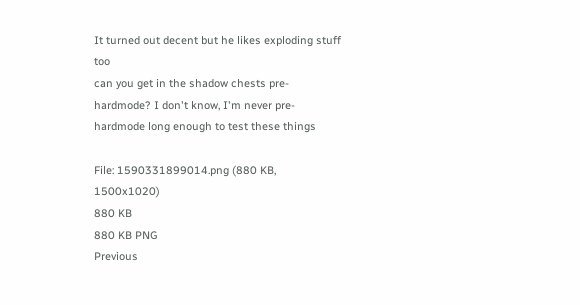It turned out decent but he likes exploding stuff too
can you get in the shadow chests pre-hardmode? I don't know, I'm never pre-hardmode long enough to test these things

File: 1590331899014.png (880 KB, 1500x1020)
880 KB
880 KB PNG
Previous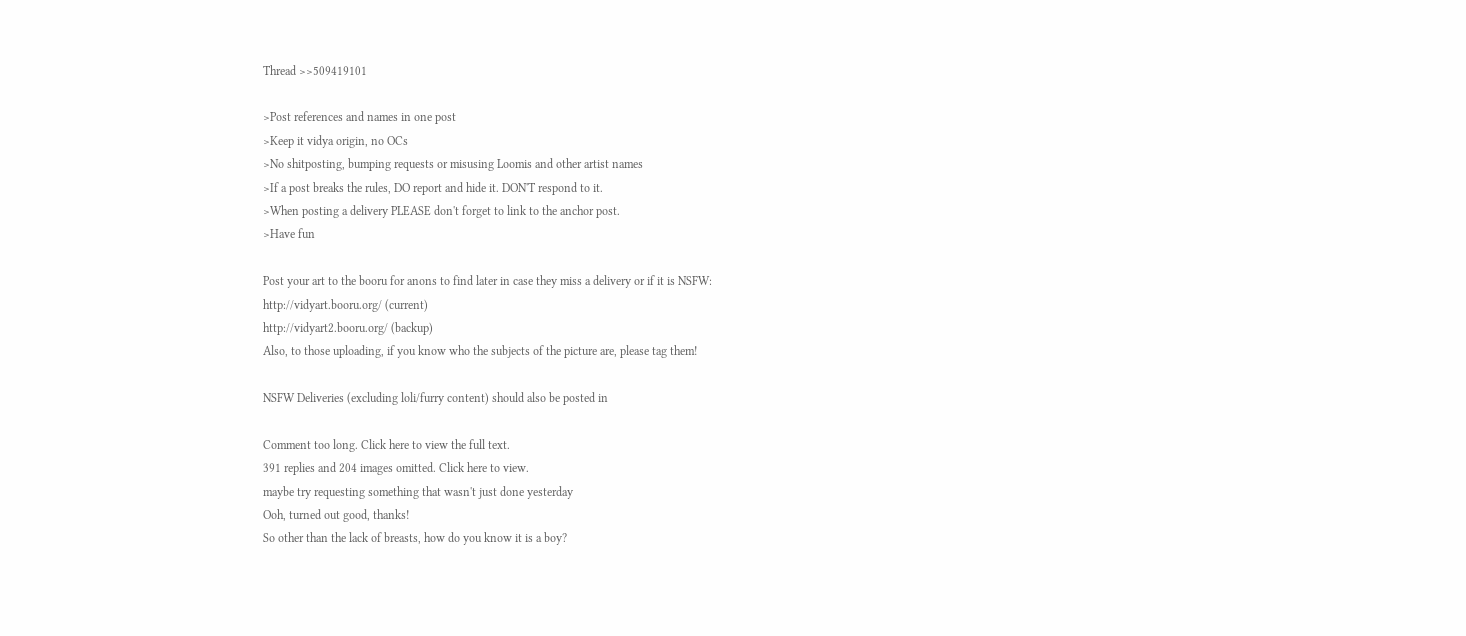Thread >>509419101

>Post references and names in one post
>Keep it vidya origin, no OCs
>No shitposting, bumping requests or misusing Loomis and other artist names
>If a post breaks the rules, DO report and hide it. DON'T respond to it.
>When posting a delivery PLEASE don't forget to link to the anchor post.
>Have fun

Post your art to the booru for anons to find later in case they miss a delivery or if it is NSFW:
http://vidyart.booru.org/ (current)
http://vidyart2.booru.org/ (backup)
Also, to those uploading, if you know who the subjects of the picture are, please tag them!

NSFW Deliveries (excluding loli/furry content) should also be posted in

Comment too long. Click here to view the full text.
391 replies and 204 images omitted. Click here to view.
maybe try requesting something that wasn't just done yesterday
Ooh, turned out good, thanks!
So other than the lack of breasts, how do you know it is a boy?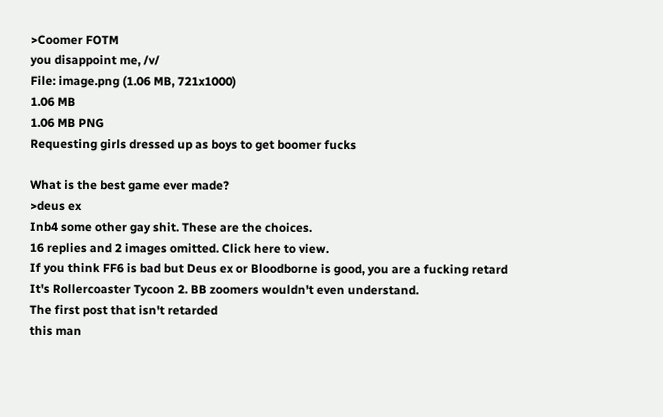>Coomer FOTM
you disappoint me, /v/
File: image.png (1.06 MB, 721x1000)
1.06 MB
1.06 MB PNG
Requesting girls dressed up as boys to get boomer fucks

What is the best game ever made?
>deus ex
Inb4 some other gay shit. These are the choices.
16 replies and 2 images omitted. Click here to view.
If you think FF6 is bad but Deus ex or Bloodborne is good, you are a fucking retard
It's Rollercoaster Tycoon 2. BB zoomers wouldn't even understand.
The first post that isn't retarded
this man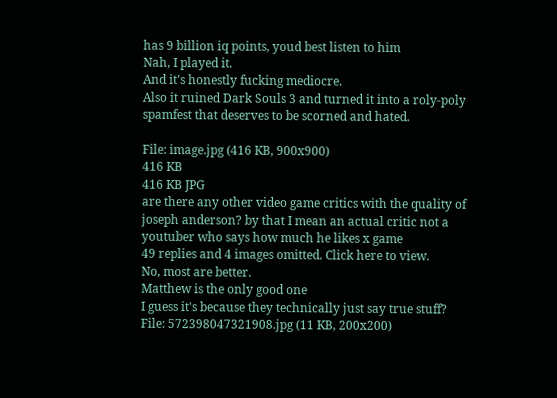has 9 billion iq points, youd best listen to him
Nah, I played it.
And it's honestly fucking mediocre.
Also it ruined Dark Souls 3 and turned it into a roly-poly spamfest that deserves to be scorned and hated.

File: image.jpg (416 KB, 900x900)
416 KB
416 KB JPG
are there any other video game critics with the quality of joseph anderson? by that I mean an actual critic not a youtuber who says how much he likes x game
49 replies and 4 images omitted. Click here to view.
No, most are better.
Matthew is the only good one
I guess it's because they technically just say true stuff?
File: 572398047321908.jpg (11 KB, 200x200)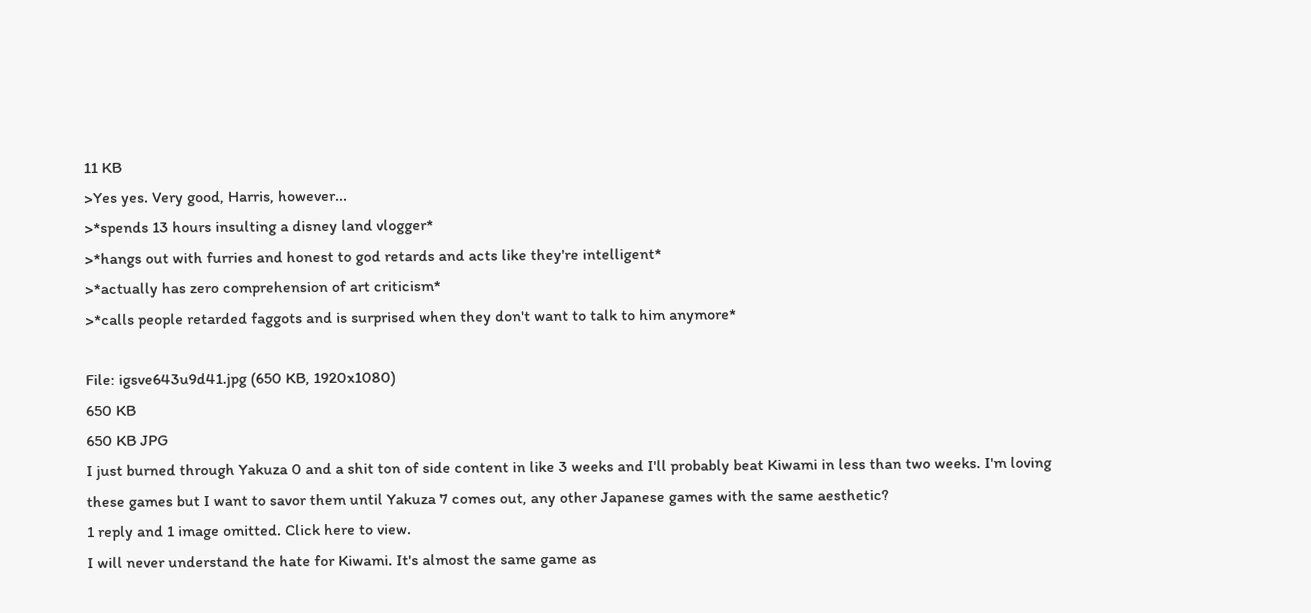11 KB
>Yes yes. Very good, Harris, however...
>*spends 13 hours insulting a disney land vlogger*
>*hangs out with furries and honest to god retards and acts like they're intelligent*
>*actually has zero comprehension of art criticism*
>*calls people retarded faggots and is surprised when they don't want to talk to him anymore*

File: igsve643u9d41.jpg (650 KB, 1920x1080)
650 KB
650 KB JPG
I just burned through Yakuza 0 and a shit ton of side content in like 3 weeks and I'll probably beat Kiwami in less than two weeks. I'm loving these games but I want to savor them until Yakuza 7 comes out, any other Japanese games with the same aesthetic?
1 reply and 1 image omitted. Click here to view.
I will never understand the hate for Kiwami. It's almost the same game as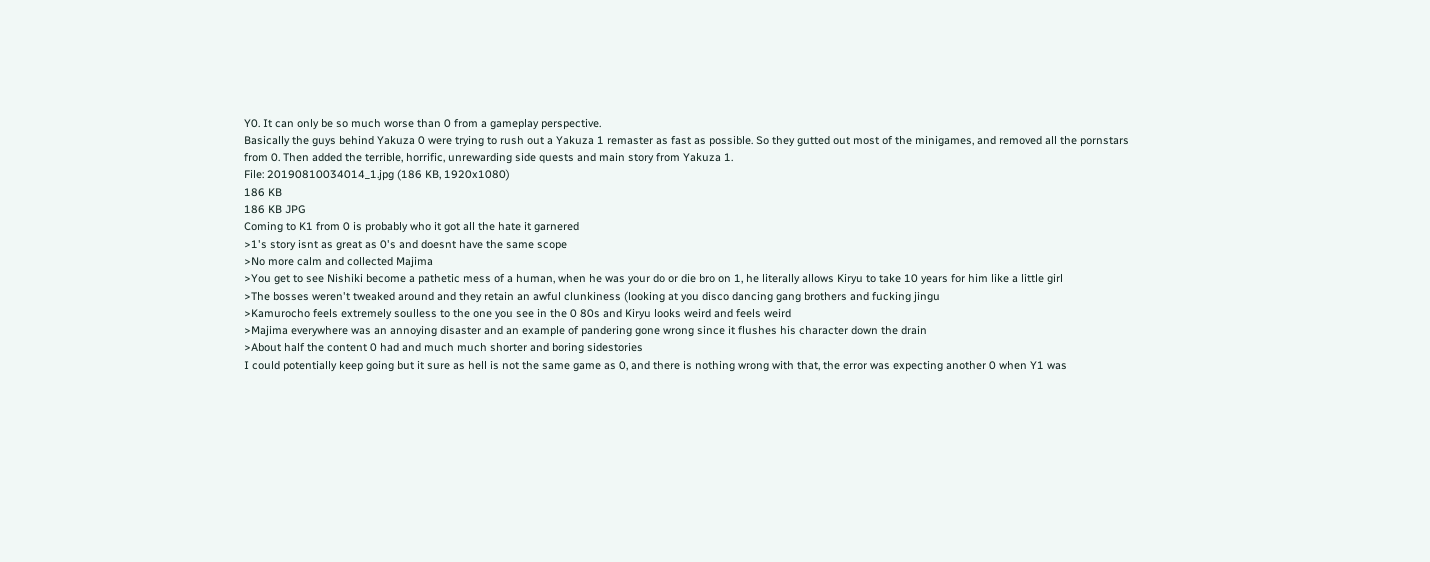Y0. It can only be so much worse than 0 from a gameplay perspective.
Basically the guys behind Yakuza 0 were trying to rush out a Yakuza 1 remaster as fast as possible. So they gutted out most of the minigames, and removed all the pornstars from 0. Then added the terrible, horrific, unrewarding side quests and main story from Yakuza 1.
File: 20190810034014_1.jpg (186 KB, 1920x1080)
186 KB
186 KB JPG
Coming to K1 from 0 is probably who it got all the hate it garnered
>1's story isnt as great as 0's and doesnt have the same scope
>No more calm and collected Majima
>You get to see Nishiki become a pathetic mess of a human, when he was your do or die bro on 1, he literally allows Kiryu to take 10 years for him like a little girl
>The bosses weren't tweaked around and they retain an awful clunkiness (looking at you disco dancing gang brothers and fucking jingu
>Kamurocho feels extremely soulless to the one you see in the 0 80s and Kiryu looks weird and feels weird
>Majima everywhere was an annoying disaster and an example of pandering gone wrong since it flushes his character down the drain
>About half the content 0 had and much much shorter and boring sidestories
I could potentially keep going but it sure as hell is not the same game as 0, and there is nothing wrong with that, the error was expecting another 0 when Y1 was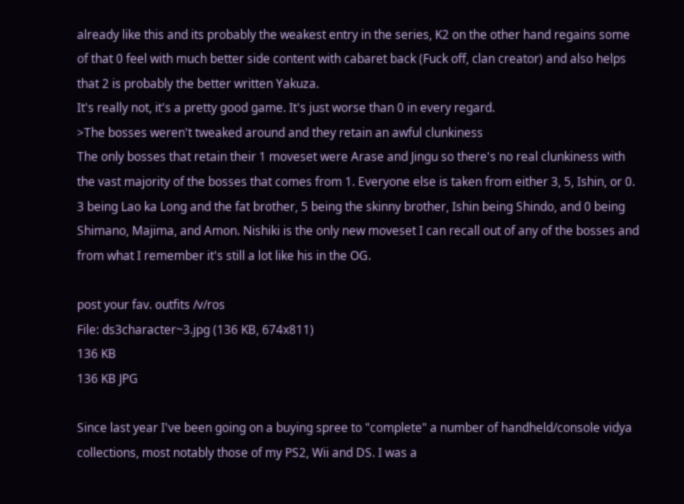already like this and its probably the weakest entry in the series, K2 on the other hand regains some of that 0 feel with much better side content with cabaret back (Fuck off, clan creator) and also helps that 2 is probably the better written Yakuza.
It's really not, it's a pretty good game. It's just worse than 0 in every regard.
>The bosses weren't tweaked around and they retain an awful clunkiness
The only bosses that retain their 1 moveset were Arase and Jingu so there's no real clunkiness with the vast majority of the bosses that comes from 1. Everyone else is taken from either 3, 5, Ishin, or 0. 3 being Lao ka Long and the fat brother, 5 being the skinny brother, Ishin being Shindo, and 0 being Shimano, Majima, and Amon. Nishiki is the only new moveset I can recall out of any of the bosses and from what I remember it's still a lot like his in the OG.

post your fav. outfits /v/ros
File: ds3character~3.jpg (136 KB, 674x811)
136 KB
136 KB JPG

Since last year I've been going on a buying spree to "complete" a number of handheld/console vidya collections, most notably those of my PS2, Wii and DS. I was a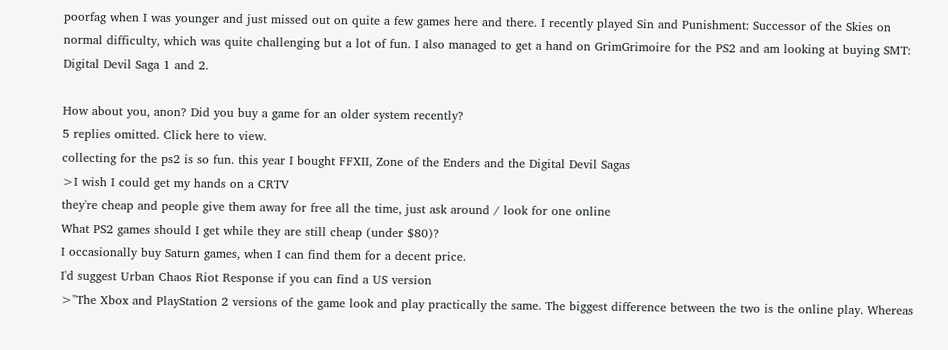poorfag when I was younger and just missed out on quite a few games here and there. I recently played Sin and Punishment: Successor of the Skies on normal difficulty, which was quite challenging but a lot of fun. I also managed to get a hand on GrimGrimoire for the PS2 and am looking at buying SMT: Digital Devil Saga 1 and 2.

How about you, anon? Did you buy a game for an older system recently?
5 replies omitted. Click here to view.
collecting for the ps2 is so fun. this year I bought FFXII, Zone of the Enders and the Digital Devil Sagas
>I wish I could get my hands on a CRTV
they're cheap and people give them away for free all the time, just ask around / look for one online
What PS2 games should I get while they are still cheap (under $80)?
I occasionally buy Saturn games, when I can find them for a decent price.
I'd suggest Urban Chaos Riot Response if you can find a US version
>"The Xbox and PlayStation 2 versions of the game look and play practically the same. The biggest difference between the two is the online play. Whereas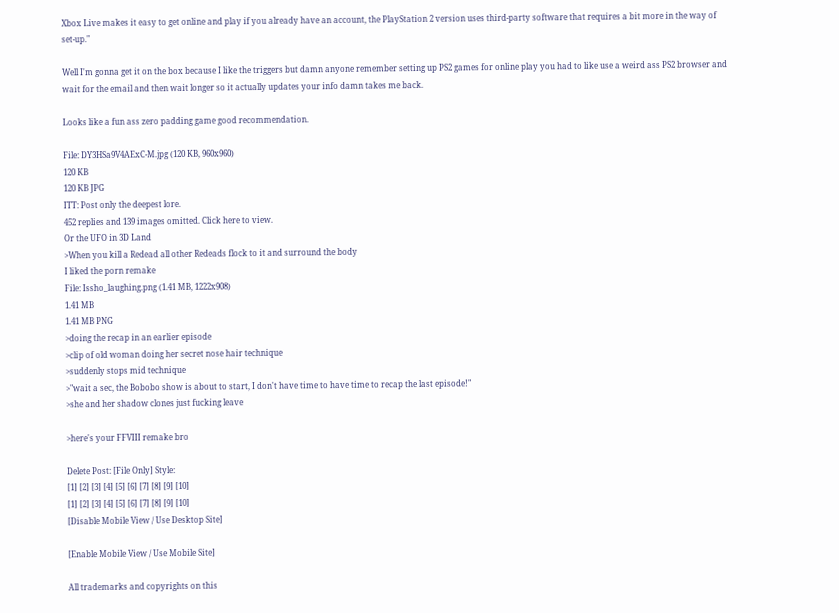Xbox Live makes it easy to get online and play if you already have an account, the PlayStation 2 version uses third-party software that requires a bit more in the way of set-up."

Well I'm gonna get it on the box because I like the triggers but damn anyone remember setting up PS2 games for online play you had to like use a weird ass PS2 browser and wait for the email and then wait longer so it actually updates your info damn takes me back.

Looks like a fun ass zero padding game good recommendation.

File: DY3HSa9V4AExC-M.jpg (120 KB, 960x960)
120 KB
120 KB JPG
ITT: Post only the deepest lore.
452 replies and 139 images omitted. Click here to view.
Or the UFO in 3D Land
>When you kill a Redead all other Redeads flock to it and surround the body
I liked the porn remake
File: Issho_laughing.png (1.41 MB, 1222x908)
1.41 MB
1.41 MB PNG
>doing the recap in an earlier episode
>clip of old woman doing her secret nose hair technique
>suddenly stops mid technique
>"wait a sec, the Bobobo show is about to start, I don't have time to have time to recap the last episode!"
>she and her shadow clones just fucking leave

>here's your FFVIII remake bro

Delete Post: [File Only] Style:
[1] [2] [3] [4] [5] [6] [7] [8] [9] [10]
[1] [2] [3] [4] [5] [6] [7] [8] [9] [10]
[Disable Mobile View / Use Desktop Site]

[Enable Mobile View / Use Mobile Site]

All trademarks and copyrights on this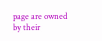page are owned by their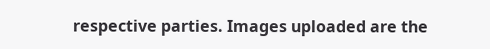respective parties. Images uploaded are the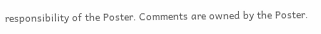responsibility of the Poster. Comments are owned by the Poster.